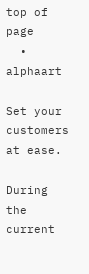top of page
  • alphaart

Set your customers at ease.

During the current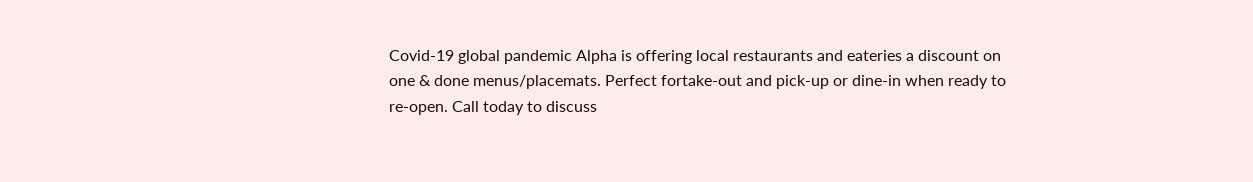Covid-19 global pandemic Alpha is offering local restaurants and eateries a discount on one & done menus/placemats. Perfect fortake-out and pick-up or dine-in when ready to re-open. Call today to discuss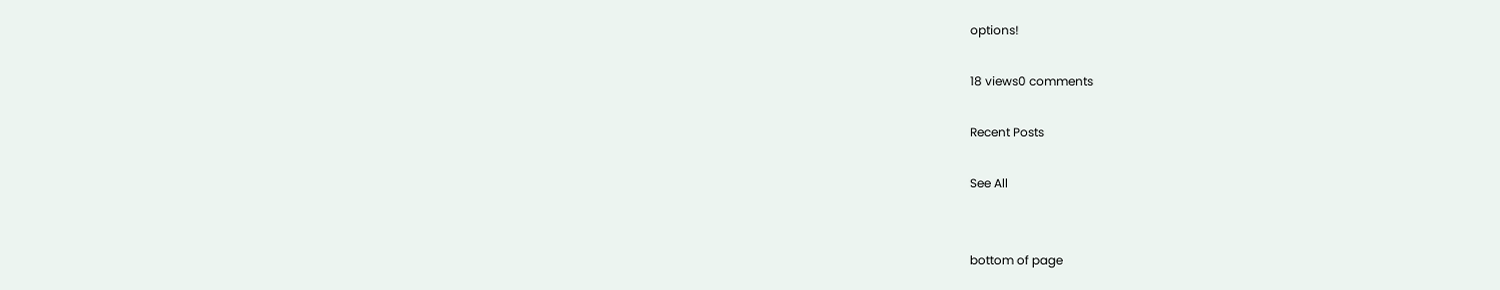options!

18 views0 comments

Recent Posts

See All


bottom of page